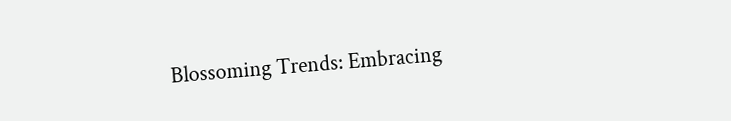Blossoming Trends: Embracing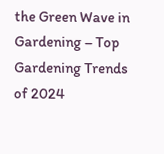the Green Wave in Gardening – Top Gardening Trends of 2024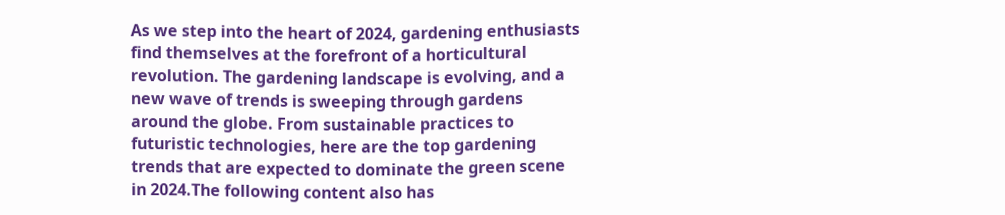As we step into the heart of 2024, gardening enthusiasts find themselves at the forefront of a horticultural revolution. The gardening landscape is evolving, and a new wave of trends is sweeping through gardens around the globe. From sustainable practices to futuristic technologies, here are the top gardening trends that are expected to dominate the green scene in 2024.The following content also has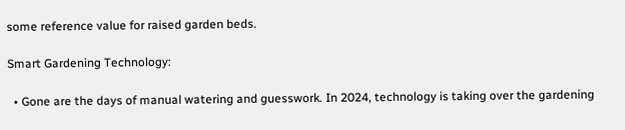some reference value for raised garden beds.

Smart Gardening Technology:

  • Gone are the days of manual watering and guesswork. In 2024, technology is taking over the gardening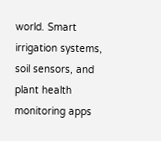world. Smart irrigation systems, soil sensors, and plant health monitoring apps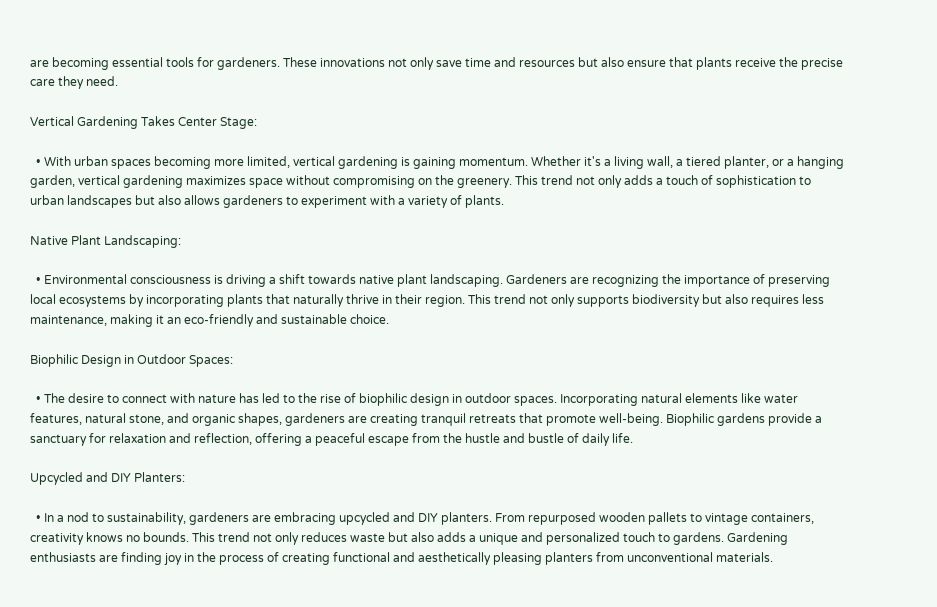are becoming essential tools for gardeners. These innovations not only save time and resources but also ensure that plants receive the precise care they need.

Vertical Gardening Takes Center Stage:

  • With urban spaces becoming more limited, vertical gardening is gaining momentum. Whether it's a living wall, a tiered planter, or a hanging garden, vertical gardening maximizes space without compromising on the greenery. This trend not only adds a touch of sophistication to urban landscapes but also allows gardeners to experiment with a variety of plants.

Native Plant Landscaping:

  • Environmental consciousness is driving a shift towards native plant landscaping. Gardeners are recognizing the importance of preserving local ecosystems by incorporating plants that naturally thrive in their region. This trend not only supports biodiversity but also requires less maintenance, making it an eco-friendly and sustainable choice.

Biophilic Design in Outdoor Spaces:

  • The desire to connect with nature has led to the rise of biophilic design in outdoor spaces. Incorporating natural elements like water features, natural stone, and organic shapes, gardeners are creating tranquil retreats that promote well-being. Biophilic gardens provide a sanctuary for relaxation and reflection, offering a peaceful escape from the hustle and bustle of daily life.

Upcycled and DIY Planters:

  • In a nod to sustainability, gardeners are embracing upcycled and DIY planters. From repurposed wooden pallets to vintage containers, creativity knows no bounds. This trend not only reduces waste but also adds a unique and personalized touch to gardens. Gardening enthusiasts are finding joy in the process of creating functional and aesthetically pleasing planters from unconventional materials.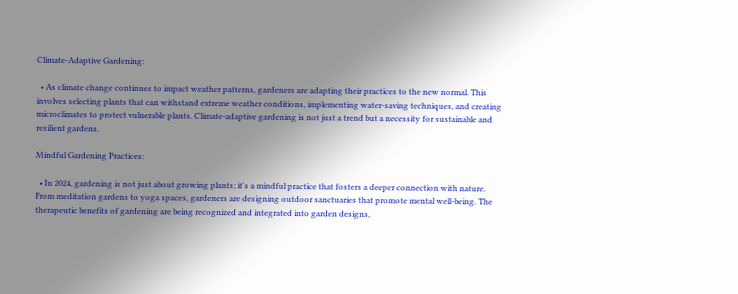Climate-Adaptive Gardening:

  • As climate change continues to impact weather patterns, gardeners are adapting their practices to the new normal. This involves selecting plants that can withstand extreme weather conditions, implementing water-saving techniques, and creating microclimates to protect vulnerable plants. Climate-adaptive gardening is not just a trend but a necessity for sustainable and resilient gardens.

Mindful Gardening Practices:

  • In 2024, gardening is not just about growing plants; it's a mindful practice that fosters a deeper connection with nature. From meditation gardens to yoga spaces, gardeners are designing outdoor sanctuaries that promote mental well-being. The therapeutic benefits of gardening are being recognized and integrated into garden designs,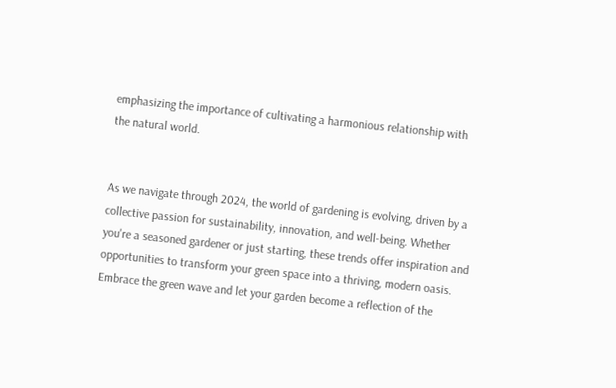emphasizing the importance of cultivating a harmonious relationship with the natural world.


As we navigate through 2024, the world of gardening is evolving, driven by a collective passion for sustainability, innovation, and well-being. Whether you're a seasoned gardener or just starting, these trends offer inspiration and opportunities to transform your green space into a thriving, modern oasis. Embrace the green wave and let your garden become a reflection of the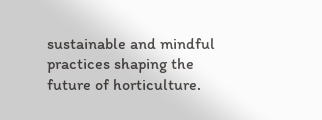sustainable and mindful practices shaping the future of horticulture.